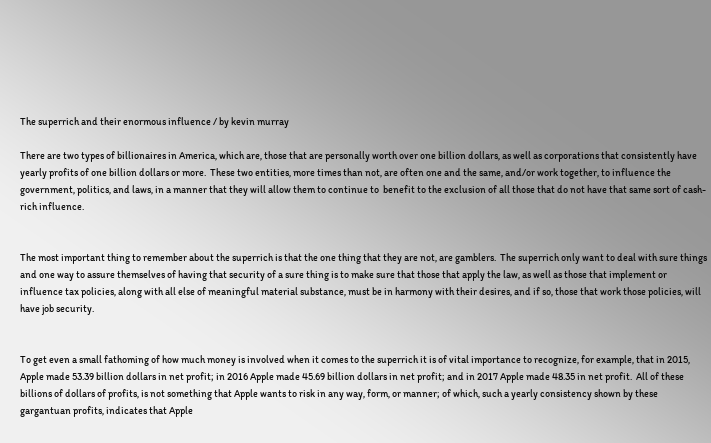The superrich and their enormous influence / by kevin murray

There are two types of billionaires in America, which are, those that are personally worth over one billion dollars, as well as corporations that consistently have yearly profits of one billion dollars or more.  These two entities, more times than not, are often one and the same, and/or work together, to influence the government, politics, and laws, in a manner that they will allow them to continue to  benefit to the exclusion of all those that do not have that same sort of cash-rich influence.


The most important thing to remember about the superrich is that the one thing that they are not, are gamblers.  The superrich only want to deal with sure things and one way to assure themselves of having that security of a sure thing is to make sure that those that apply the law, as well as those that implement or influence tax policies, along with all else of meaningful material substance, must be in harmony with their desires, and if so, those that work those policies, will have job security.


To get even a small fathoming of how much money is involved when it comes to the superrich it is of vital importance to recognize, for example, that in 2015, Apple made 53.39 billion dollars in net profit; in 2016 Apple made 45.69 billion dollars in net profit; and in 2017 Apple made 48.35 in net profit.  All of these billions of dollars of profits, is not something that Apple wants to risk in any way, form, or manner; of which, such a yearly consistency shown by these gargantuan profits, indicates that Apple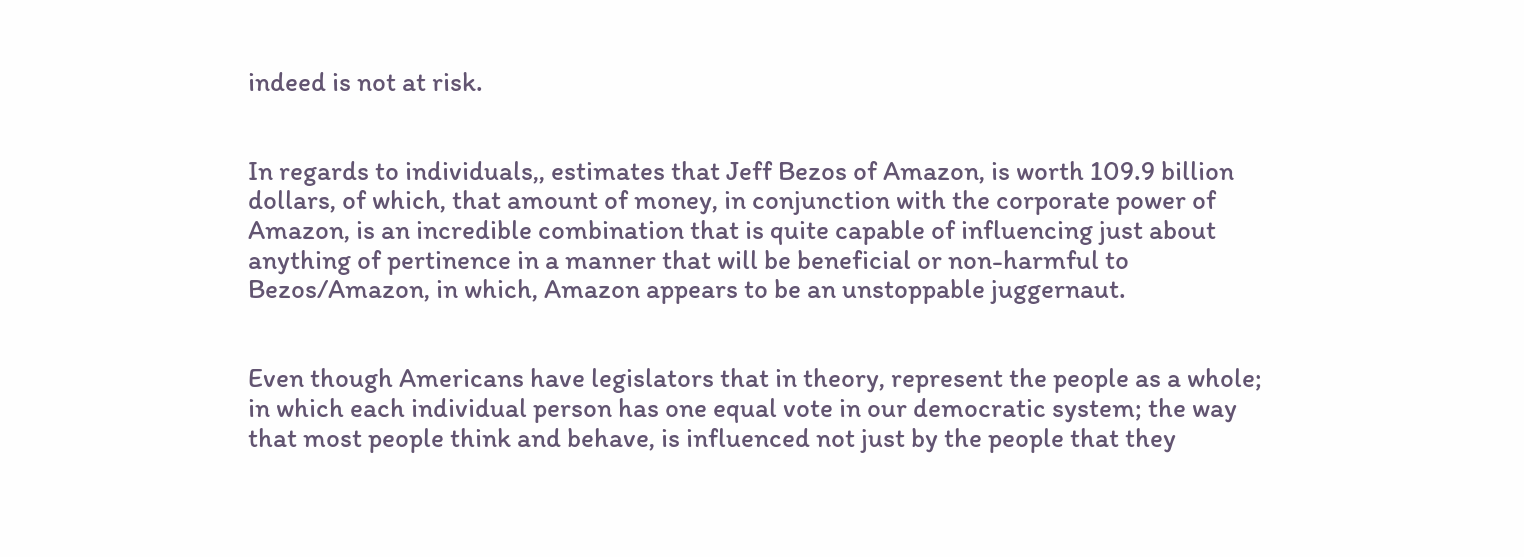indeed is not at risk.


In regards to individuals,, estimates that Jeff Bezos of Amazon, is worth 109.9 billion dollars, of which, that amount of money, in conjunction with the corporate power of Amazon, is an incredible combination that is quite capable of influencing just about anything of pertinence in a manner that will be beneficial or non-harmful to Bezos/Amazon, in which, Amazon appears to be an unstoppable juggernaut.


Even though Americans have legislators that in theory, represent the people as a whole; in which each individual person has one equal vote in our democratic system; the way that most people think and behave, is influenced not just by the people that they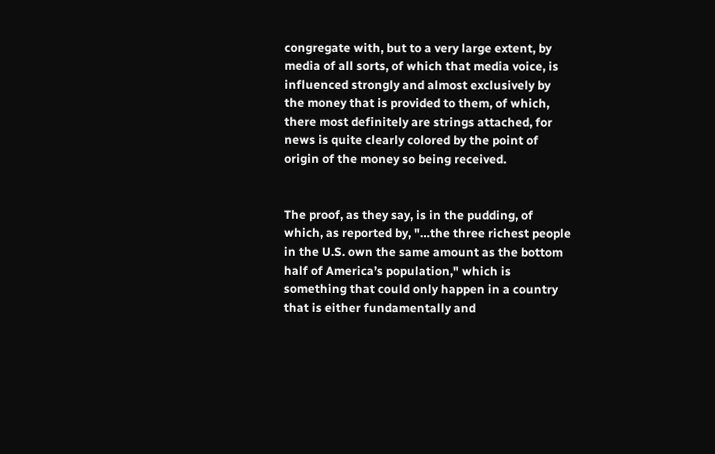congregate with, but to a very large extent, by media of all sorts, of which that media voice, is influenced strongly and almost exclusively by the money that is provided to them, of which, there most definitely are strings attached, for news is quite clearly colored by the point of origin of the money so being received.


The proof, as they say, is in the pudding, of which, as reported by, "…the three richest people in the U.S. own the same amount as the bottom half of America’s population," which is something that could only happen in a country that is either fundamentally and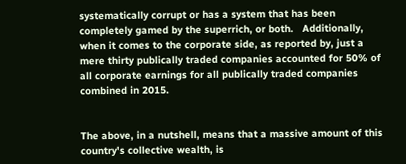systematically corrupt or has a system that has been completely gamed by the superrich, or both.   Additionally, when it comes to the corporate side, as reported by, just a mere thirty publically traded companies accounted for 50% of all corporate earnings for all publically traded companies combined in 2015.


The above, in a nutshell, means that a massive amount of this country's collective wealth, is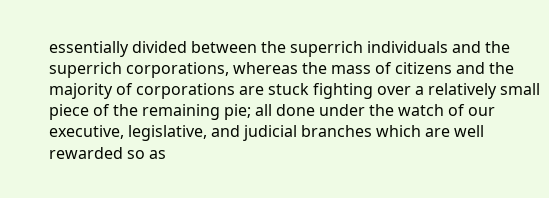essentially divided between the superrich individuals and the superrich corporations, whereas the mass of citizens and the majority of corporations are stuck fighting over a relatively small piece of the remaining pie; all done under the watch of our executive, legislative, and judicial branches which are well rewarded so as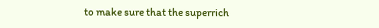to make sure that the superrich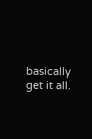basically get it all.